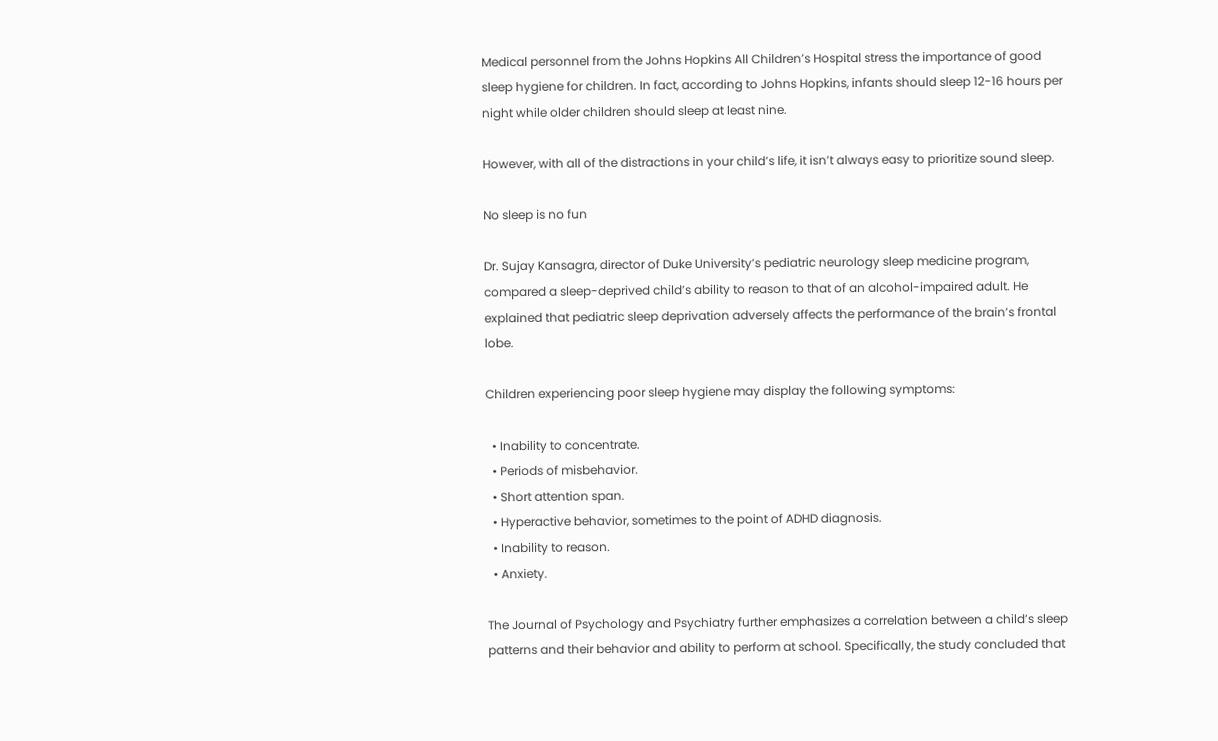Medical personnel from the Johns Hopkins All Children’s Hospital stress the importance of good sleep hygiene for children. In fact, according to Johns Hopkins, infants should sleep 12-16 hours per night while older children should sleep at least nine.

However, with all of the distractions in your child’s life, it isn’t always easy to prioritize sound sleep.

No sleep is no fun

Dr. Sujay Kansagra, director of Duke University’s pediatric neurology sleep medicine program, compared a sleep-deprived child’s ability to reason to that of an alcohol-impaired adult. He explained that pediatric sleep deprivation adversely affects the performance of the brain’s frontal lobe.

Children experiencing poor sleep hygiene may display the following symptoms:

  • Inability to concentrate.
  • Periods of misbehavior.
  • Short attention span.
  • Hyperactive behavior, sometimes to the point of ADHD diagnosis.
  • Inability to reason.
  • Anxiety.

The Journal of Psychology and Psychiatry further emphasizes a correlation between a child’s sleep patterns and their behavior and ability to perform at school. Specifically, the study concluded that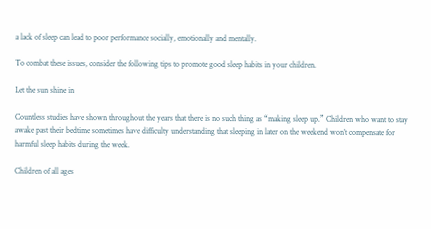a lack of sleep can lead to poor performance socially, emotionally and mentally.

To combat these issues, consider the following tips to promote good sleep habits in your children.

Let the sun shine in

Countless studies have shown throughout the years that there is no such thing as “making sleep up.” Children who want to stay awake past their bedtime sometimes have difficulty understanding that sleeping in later on the weekend won’t compensate for harmful sleep habits during the week.

Children of all ages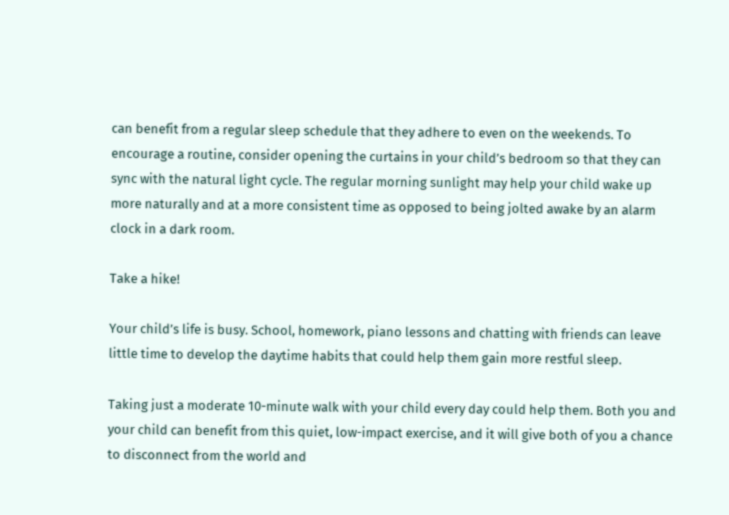can benefit from a regular sleep schedule that they adhere to even on the weekends. To encourage a routine, consider opening the curtains in your child’s bedroom so that they can sync with the natural light cycle. The regular morning sunlight may help your child wake up more naturally and at a more consistent time as opposed to being jolted awake by an alarm clock in a dark room.

Take a hike!

Your child’s life is busy. School, homework, piano lessons and chatting with friends can leave little time to develop the daytime habits that could help them gain more restful sleep.

Taking just a moderate 10-minute walk with your child every day could help them. Both you and your child can benefit from this quiet, low-impact exercise, and it will give both of you a chance to disconnect from the world and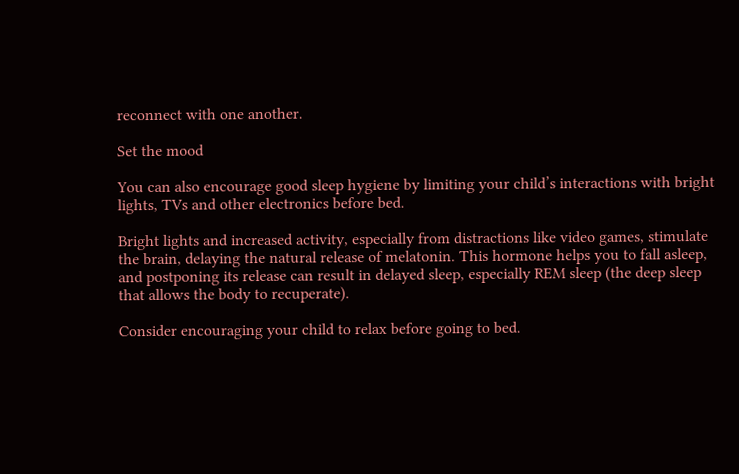reconnect with one another.

Set the mood

You can also encourage good sleep hygiene by limiting your child’s interactions with bright lights, TVs and other electronics before bed.

Bright lights and increased activity, especially from distractions like video games, stimulate the brain, delaying the natural release of melatonin. This hormone helps you to fall asleep, and postponing its release can result in delayed sleep, especially REM sleep (the deep sleep that allows the body to recuperate).

Consider encouraging your child to relax before going to bed.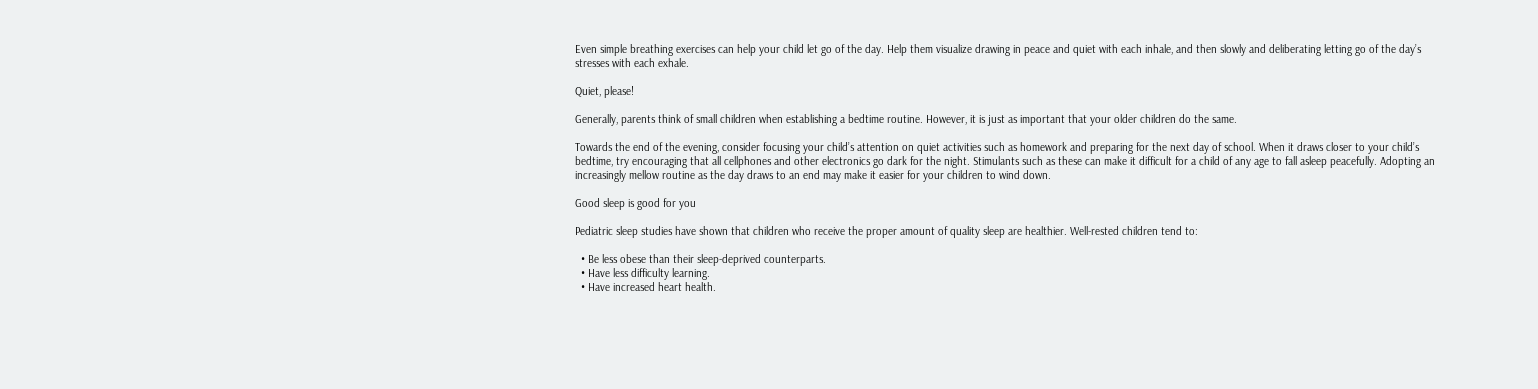Even simple breathing exercises can help your child let go of the day. Help them visualize drawing in peace and quiet with each inhale, and then slowly and deliberating letting go of the day’s stresses with each exhale.

Quiet, please!

Generally, parents think of small children when establishing a bedtime routine. However, it is just as important that your older children do the same.

Towards the end of the evening, consider focusing your child’s attention on quiet activities such as homework and preparing for the next day of school. When it draws closer to your child’s bedtime, try encouraging that all cellphones and other electronics go dark for the night. Stimulants such as these can make it difficult for a child of any age to fall asleep peacefully. Adopting an increasingly mellow routine as the day draws to an end may make it easier for your children to wind down.

Good sleep is good for you

Pediatric sleep studies have shown that children who receive the proper amount of quality sleep are healthier. Well-rested children tend to:

  • Be less obese than their sleep-deprived counterparts.
  • Have less difficulty learning.
  • Have increased heart health.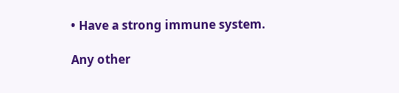• Have a strong immune system.

Any other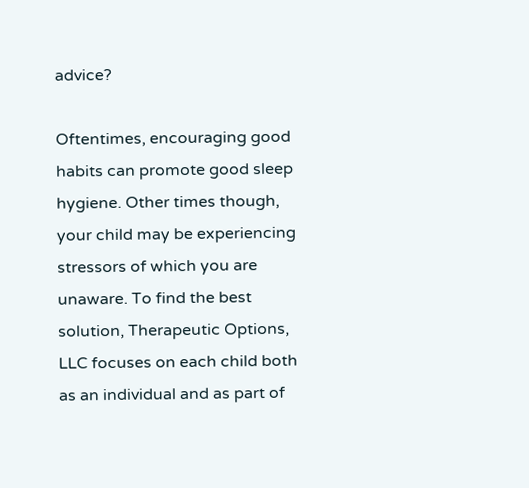advice?

Oftentimes, encouraging good habits can promote good sleep hygiene. Other times though, your child may be experiencing stressors of which you are unaware. To find the best solution, Therapeutic Options, LLC focuses on each child both as an individual and as part of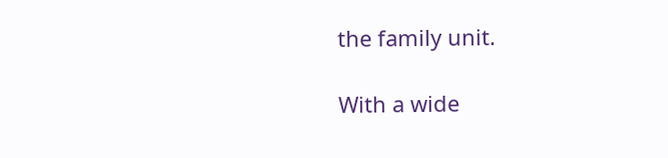the family unit.

With a wide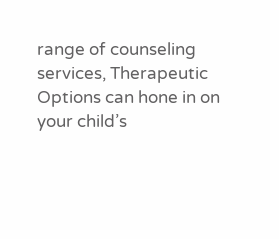range of counseling services, Therapeutic Options can hone in on your child’s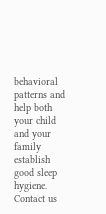behavioral patterns and help both your child and your family establish good sleep hygiene. Contact us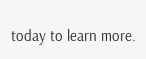today to learn more.